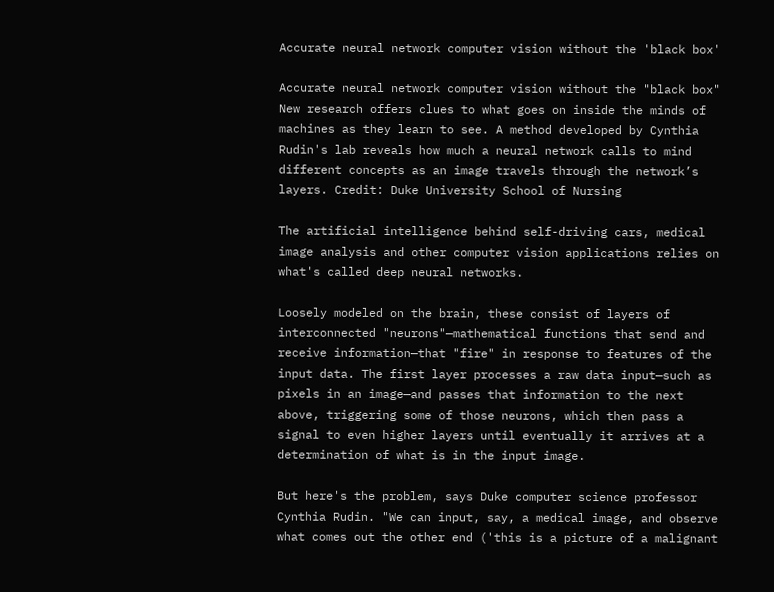Accurate neural network computer vision without the 'black box'

Accurate neural network computer vision without the "black box"
New research offers clues to what goes on inside the minds of machines as they learn to see. A method developed by Cynthia Rudin's lab reveals how much a neural network calls to mind different concepts as an image travels through the network’s layers. Credit: Duke University School of Nursing

The artificial intelligence behind self-driving cars, medical image analysis and other computer vision applications relies on what's called deep neural networks.

Loosely modeled on the brain, these consist of layers of interconnected "neurons"—mathematical functions that send and receive information—that "fire" in response to features of the input data. The first layer processes a raw data input—such as pixels in an image—and passes that information to the next above, triggering some of those neurons, which then pass a signal to even higher layers until eventually it arrives at a determination of what is in the input image.

But here's the problem, says Duke computer science professor Cynthia Rudin. "We can input, say, a medical image, and observe what comes out the other end ('this is a picture of a malignant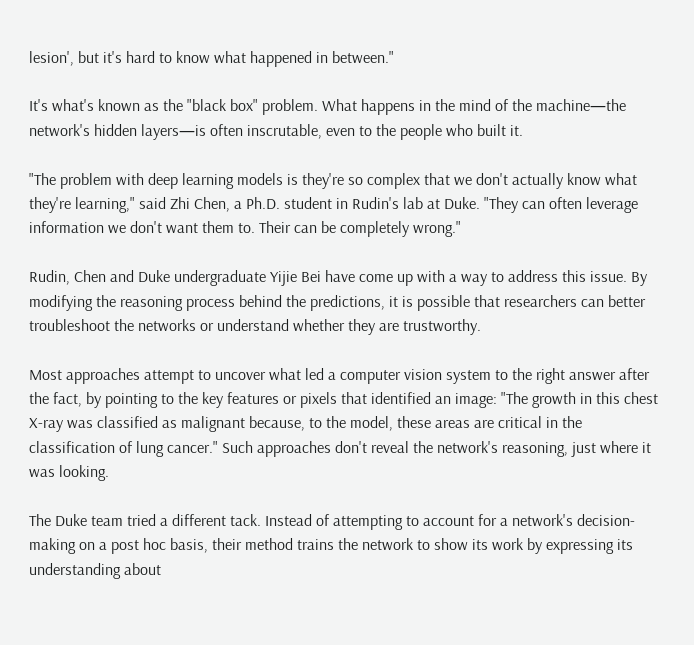lesion', but it's hard to know what happened in between."

It's what's known as the "black box" problem. What happens in the mind of the machine—the network's hidden layers—is often inscrutable, even to the people who built it.

"The problem with deep learning models is they're so complex that we don't actually know what they're learning," said Zhi Chen, a Ph.D. student in Rudin's lab at Duke. "They can often leverage information we don't want them to. Their can be completely wrong."

Rudin, Chen and Duke undergraduate Yijie Bei have come up with a way to address this issue. By modifying the reasoning process behind the predictions, it is possible that researchers can better troubleshoot the networks or understand whether they are trustworthy.

Most approaches attempt to uncover what led a computer vision system to the right answer after the fact, by pointing to the key features or pixels that identified an image: "The growth in this chest X-ray was classified as malignant because, to the model, these areas are critical in the classification of lung cancer." Such approaches don't reveal the network's reasoning, just where it was looking.

The Duke team tried a different tack. Instead of attempting to account for a network's decision-making on a post hoc basis, their method trains the network to show its work by expressing its understanding about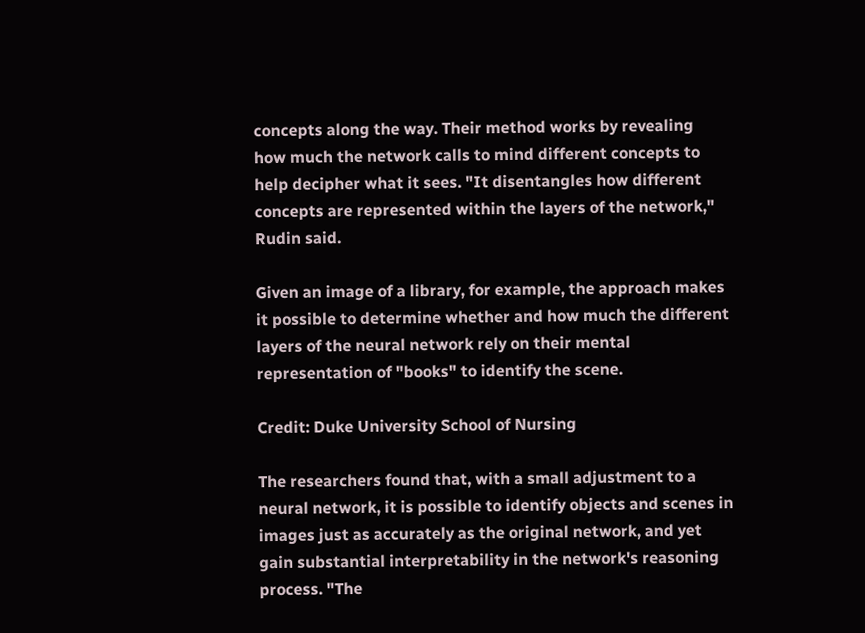concepts along the way. Their method works by revealing how much the network calls to mind different concepts to help decipher what it sees. "It disentangles how different concepts are represented within the layers of the network," Rudin said.

Given an image of a library, for example, the approach makes it possible to determine whether and how much the different layers of the neural network rely on their mental representation of "books" to identify the scene.

Credit: Duke University School of Nursing

The researchers found that, with a small adjustment to a neural network, it is possible to identify objects and scenes in images just as accurately as the original network, and yet gain substantial interpretability in the network's reasoning process. "The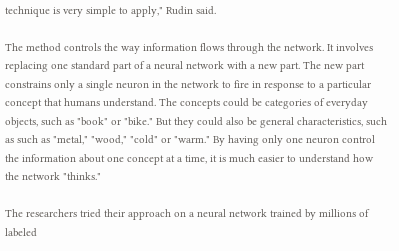technique is very simple to apply," Rudin said.

The method controls the way information flows through the network. It involves replacing one standard part of a neural network with a new part. The new part constrains only a single neuron in the network to fire in response to a particular concept that humans understand. The concepts could be categories of everyday objects, such as "book" or "bike." But they could also be general characteristics, such as such as "metal," "wood," "cold" or "warm." By having only one neuron control the information about one concept at a time, it is much easier to understand how the network "thinks."

The researchers tried their approach on a neural network trained by millions of labeled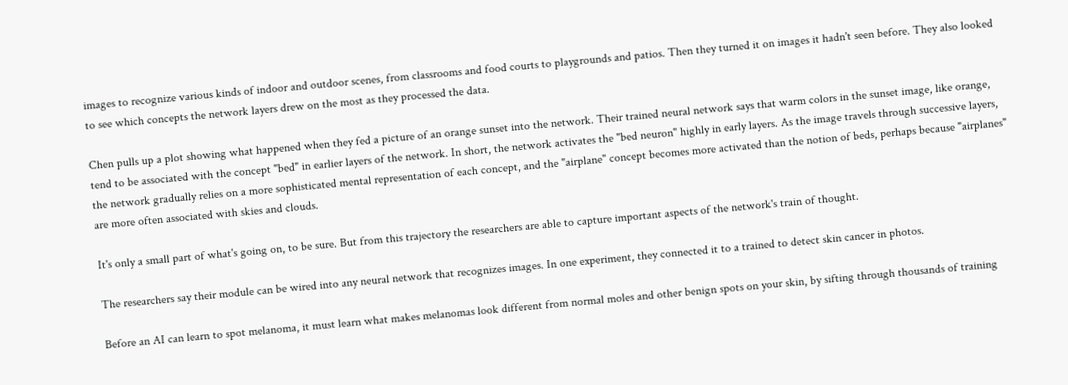images to recognize various kinds of indoor and outdoor scenes, from classrooms and food courts to playgrounds and patios. Then they turned it on images it hadn't seen before. They also looked to see which concepts the network layers drew on the most as they processed the data.

Chen pulls up a plot showing what happened when they fed a picture of an orange sunset into the network. Their trained neural network says that warm colors in the sunset image, like orange, tend to be associated with the concept "bed" in earlier layers of the network. In short, the network activates the "bed neuron" highly in early layers. As the image travels through successive layers, the network gradually relies on a more sophisticated mental representation of each concept, and the "airplane" concept becomes more activated than the notion of beds, perhaps because "airplanes" are more often associated with skies and clouds.

It's only a small part of what's going on, to be sure. But from this trajectory the researchers are able to capture important aspects of the network's train of thought.

The researchers say their module can be wired into any neural network that recognizes images. In one experiment, they connected it to a trained to detect skin cancer in photos.

Before an AI can learn to spot melanoma, it must learn what makes melanomas look different from normal moles and other benign spots on your skin, by sifting through thousands of training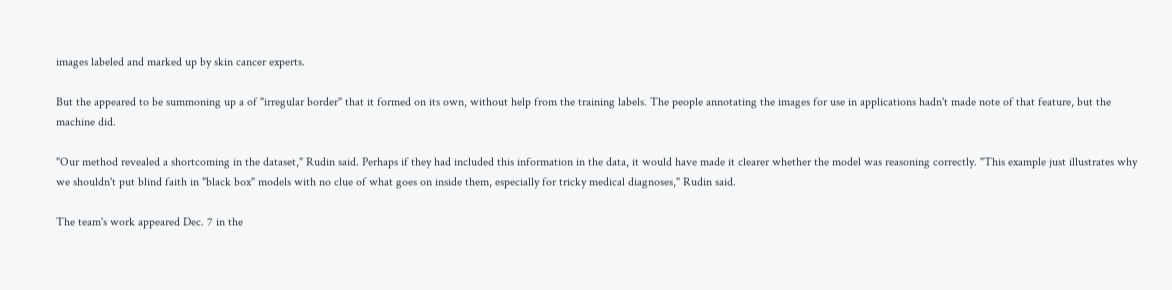images labeled and marked up by skin cancer experts.

But the appeared to be summoning up a of "irregular border" that it formed on its own, without help from the training labels. The people annotating the images for use in applications hadn't made note of that feature, but the machine did.

"Our method revealed a shortcoming in the dataset," Rudin said. Perhaps if they had included this information in the data, it would have made it clearer whether the model was reasoning correctly. "This example just illustrates why we shouldn't put blind faith in "black box" models with no clue of what goes on inside them, especially for tricky medical diagnoses," Rudin said.

The team's work appeared Dec. 7 in the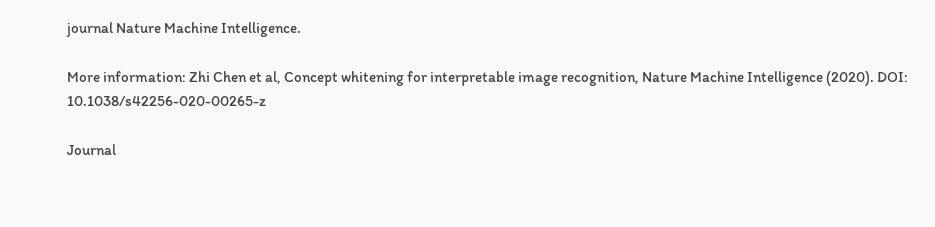journal Nature Machine Intelligence.

More information: Zhi Chen et al, Concept whitening for interpretable image recognition, Nature Machine Intelligence (2020). DOI: 10.1038/s42256-020-00265-z

Journal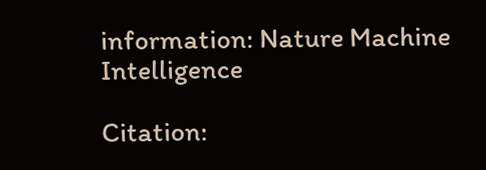information: Nature Machine Intelligence

Citation: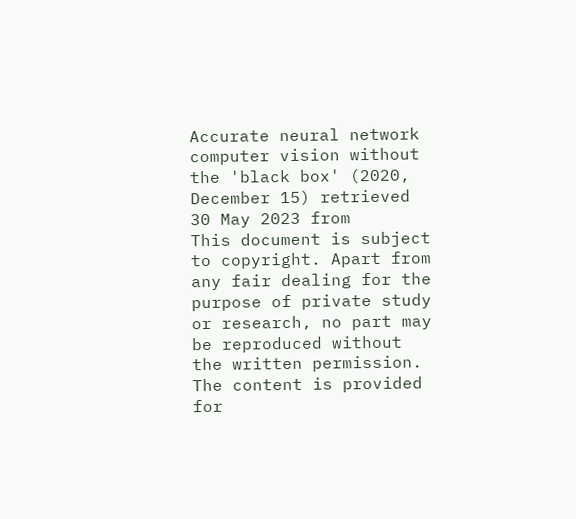Accurate neural network computer vision without the 'black box' (2020, December 15) retrieved 30 May 2023 from
This document is subject to copyright. Apart from any fair dealing for the purpose of private study or research, no part may be reproduced without the written permission. The content is provided for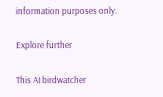information purposes only.

Explore further

This AI birdwatcher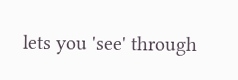lets you 'see' through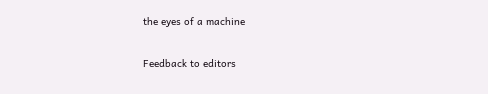the eyes of a machine


Feedback to editors